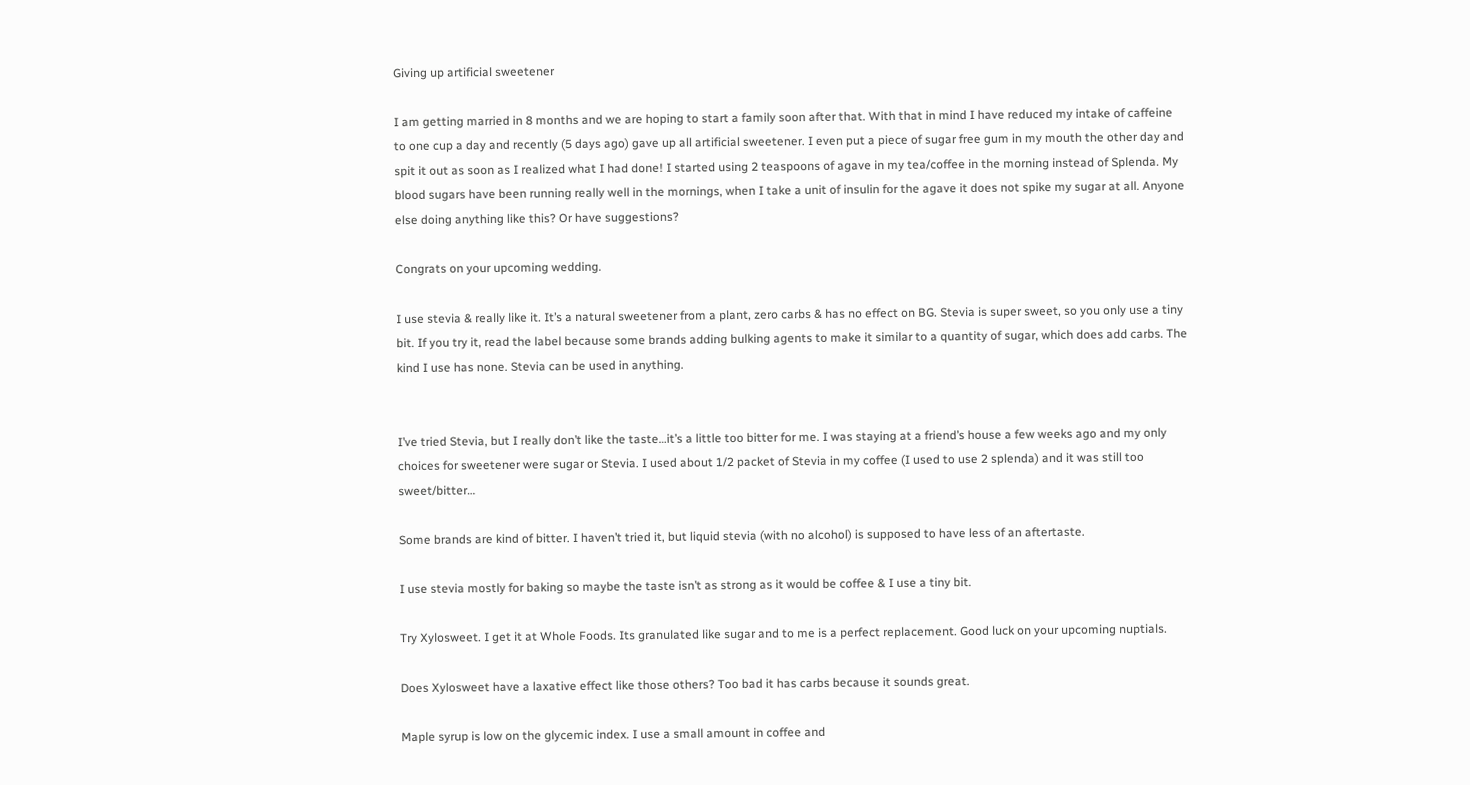Giving up artificial sweetener

I am getting married in 8 months and we are hoping to start a family soon after that. With that in mind I have reduced my intake of caffeine to one cup a day and recently (5 days ago) gave up all artificial sweetener. I even put a piece of sugar free gum in my mouth the other day and spit it out as soon as I realized what I had done! I started using 2 teaspoons of agave in my tea/coffee in the morning instead of Splenda. My blood sugars have been running really well in the mornings, when I take a unit of insulin for the agave it does not spike my sugar at all. Anyone else doing anything like this? Or have suggestions?

Congrats on your upcoming wedding.

I use stevia & really like it. It’s a natural sweetener from a plant, zero carbs & has no effect on BG. Stevia is super sweet, so you only use a tiny bit. If you try it, read the label because some brands adding bulking agents to make it similar to a quantity of sugar, which does add carbs. The kind I use has none. Stevia can be used in anything.


I’ve tried Stevia, but I really don’t like the taste…it’s a little too bitter for me. I was staying at a friend’s house a few weeks ago and my only choices for sweetener were sugar or Stevia. I used about 1/2 packet of Stevia in my coffee (I used to use 2 splenda) and it was still too sweet/bitter…

Some brands are kind of bitter. I haven’t tried it, but liquid stevia (with no alcohol) is supposed to have less of an aftertaste.

I use stevia mostly for baking so maybe the taste isn’t as strong as it would be coffee & I use a tiny bit.

Try Xylosweet. I get it at Whole Foods. Its granulated like sugar and to me is a perfect replacement. Good luck on your upcoming nuptials.

Does Xylosweet have a laxative effect like those others? Too bad it has carbs because it sounds great.

Maple syrup is low on the glycemic index. I use a small amount in coffee and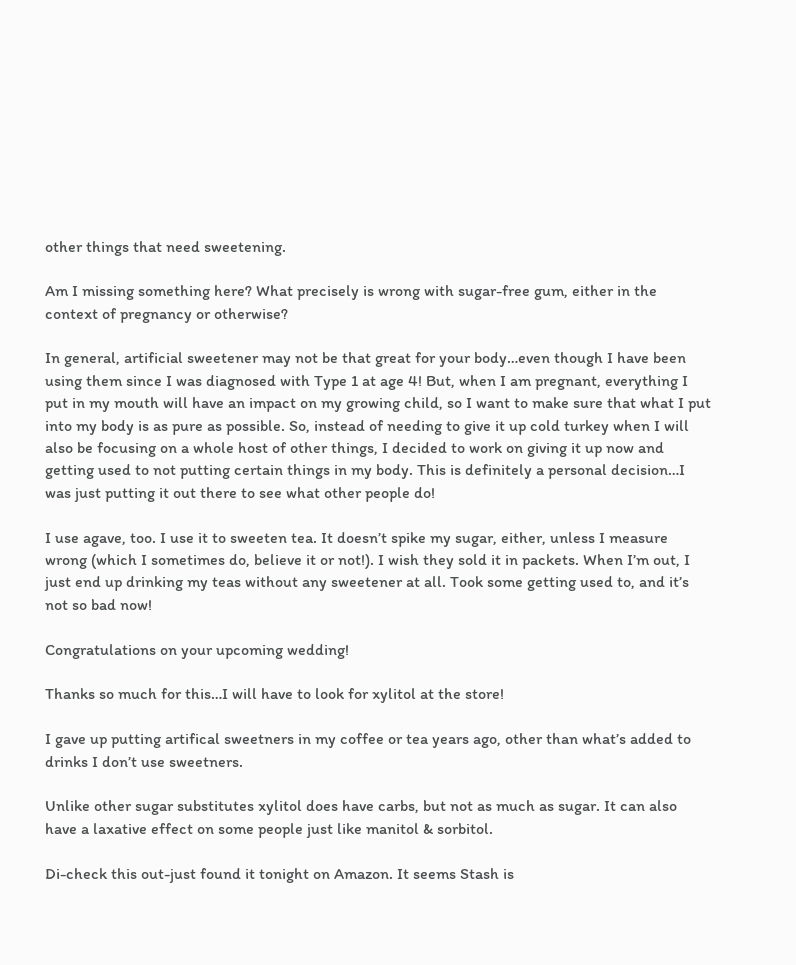other things that need sweetening.

Am I missing something here? What precisely is wrong with sugar-free gum, either in the context of pregnancy or otherwise?

In general, artificial sweetener may not be that great for your body…even though I have been using them since I was diagnosed with Type 1 at age 4! But, when I am pregnant, everything I put in my mouth will have an impact on my growing child, so I want to make sure that what I put into my body is as pure as possible. So, instead of needing to give it up cold turkey when I will also be focusing on a whole host of other things, I decided to work on giving it up now and getting used to not putting certain things in my body. This is definitely a personal decision…I was just putting it out there to see what other people do!

I use agave, too. I use it to sweeten tea. It doesn’t spike my sugar, either, unless I measure wrong (which I sometimes do, believe it or not!). I wish they sold it in packets. When I’m out, I just end up drinking my teas without any sweetener at all. Took some getting used to, and it’s not so bad now!

Congratulations on your upcoming wedding!

Thanks so much for this…I will have to look for xylitol at the store!

I gave up putting artifical sweetners in my coffee or tea years ago, other than what’s added to drinks I don’t use sweetners.

Unlike other sugar substitutes xylitol does have carbs, but not as much as sugar. It can also have a laxative effect on some people just like manitol & sorbitol.

Di-check this out-just found it tonight on Amazon. It seems Stash is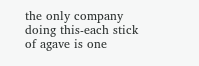the only company doing this-each stick of agave is one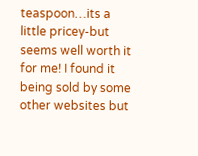teaspoon…its a little pricey-but seems well worth it for me! I found it being sold by some other websites but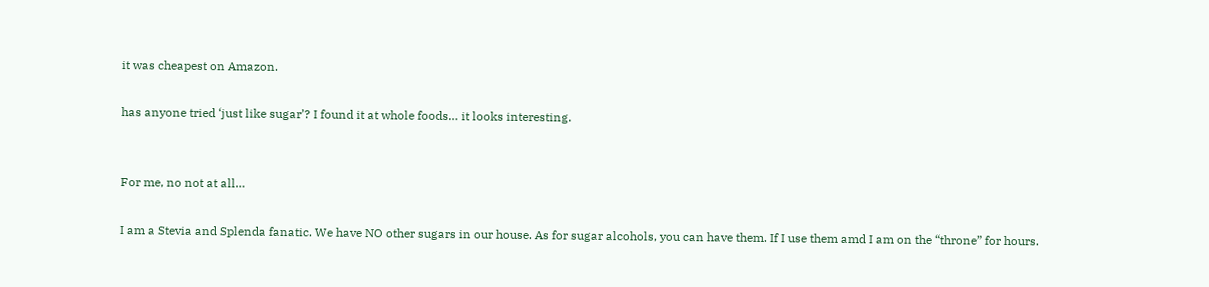it was cheapest on Amazon.

has anyone tried ‘just like sugar’? I found it at whole foods… it looks interesting.


For me, no not at all…

I am a Stevia and Splenda fanatic. We have NO other sugars in our house. As for sugar alcohols, you can have them. If I use them amd I am on the “throne” for hours.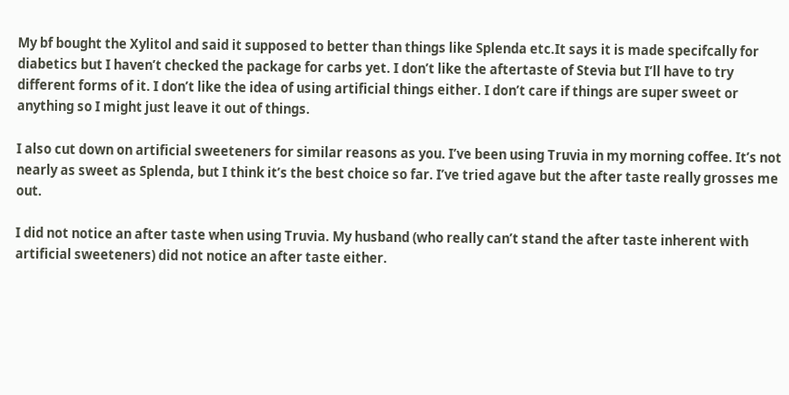My bf bought the Xylitol and said it supposed to better than things like Splenda etc.It says it is made specifcally for diabetics but I haven’t checked the package for carbs yet. I don’t like the aftertaste of Stevia but I’ll have to try different forms of it. I don’t like the idea of using artificial things either. I don’t care if things are super sweet or anything so I might just leave it out of things.

I also cut down on artificial sweeteners for similar reasons as you. I’ve been using Truvia in my morning coffee. It’s not nearly as sweet as Splenda, but I think it’s the best choice so far. I’ve tried agave but the after taste really grosses me out.

I did not notice an after taste when using Truvia. My husband (who really can’t stand the after taste inherent with artificial sweeteners) did not notice an after taste either.